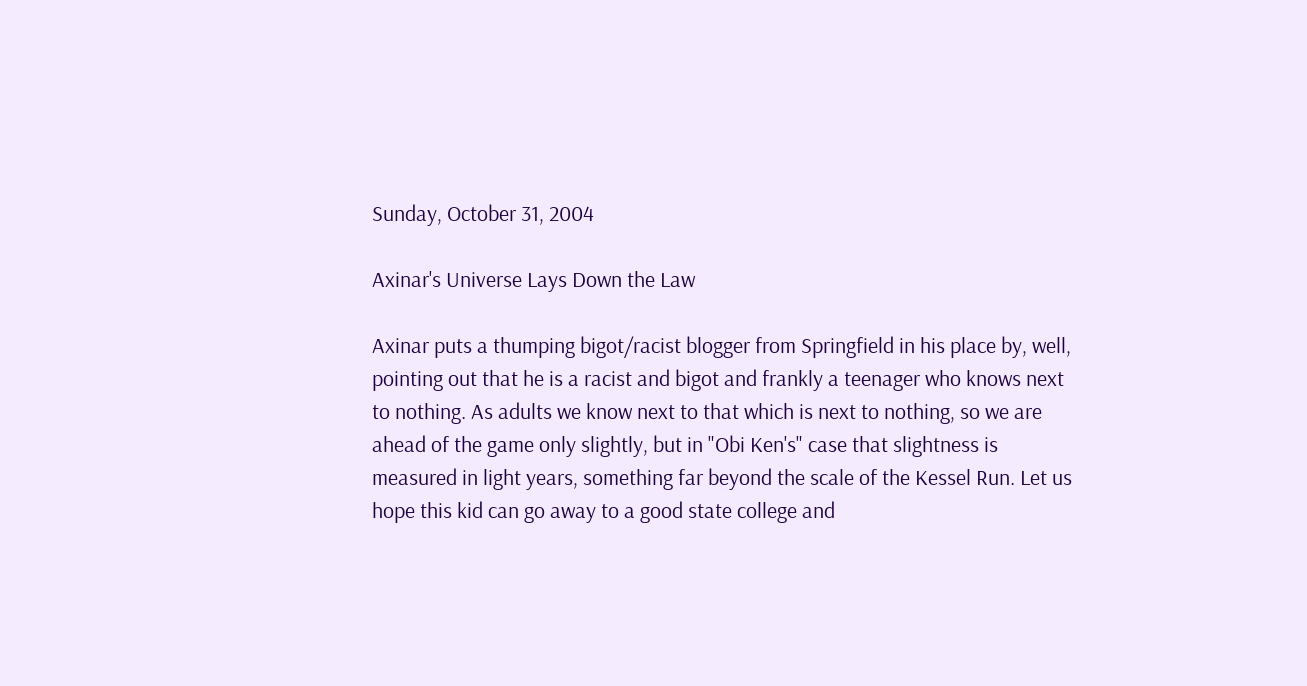Sunday, October 31, 2004

Axinar's Universe Lays Down the Law

Axinar puts a thumping bigot/racist blogger from Springfield in his place by, well, pointing out that he is a racist and bigot and frankly a teenager who knows next to nothing. As adults we know next to that which is next to nothing, so we are ahead of the game only slightly, but in "Obi Ken's" case that slightness is measured in light years, something far beyond the scale of the Kessel Run. Let us hope this kid can go away to a good state college and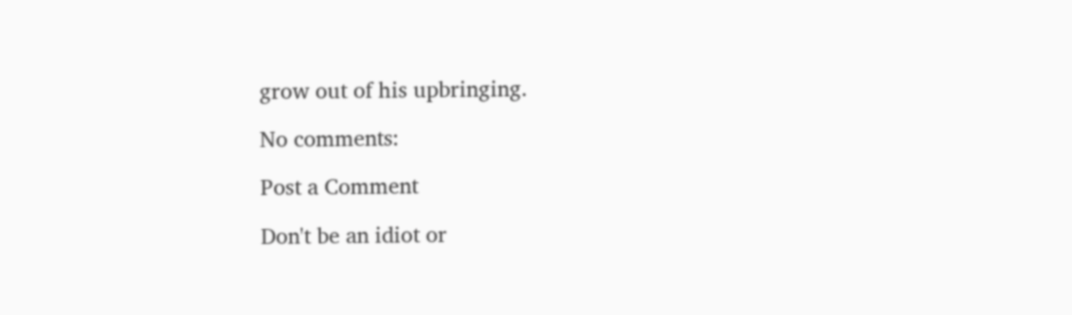grow out of his upbringing.

No comments:

Post a Comment

Don't be an idiot or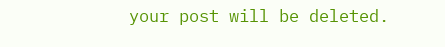your post will be deleted.